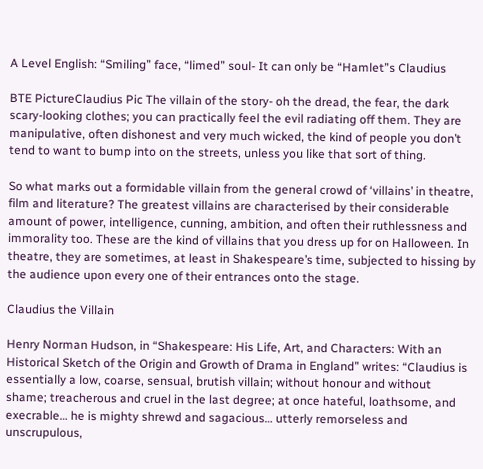A Level English: “Smiling” face, “limed” soul- It can only be “Hamlet”s Claudius

BTE PictureClaudius Pic The villain of the story- oh the dread, the fear, the dark scary-looking clothes; you can practically feel the evil radiating off them. They are manipulative, often dishonest and very much wicked, the kind of people you don’t tend to want to bump into on the streets, unless you like that sort of thing.

So what marks out a formidable villain from the general crowd of ‘villains’ in theatre, film and literature? The greatest villains are characterised by their considerable amount of power, intelligence, cunning, ambition, and often their ruthlessness and immorality too. These are the kind of villains that you dress up for on Halloween. In theatre, they are sometimes, at least in Shakespeare’s time, subjected to hissing by the audience upon every one of their entrances onto the stage.

Claudius the Villain

Henry Norman Hudson, in “Shakespeare: His Life, Art, and Characters: With an Historical Sketch of the Origin and Growth of Drama in England” writes: “Claudius is essentially a low, coarse, sensual, brutish villain; without honour and without shame; treacherous and cruel in the last degree; at once hateful, loathsome, and execrable… he is mighty shrewd and sagacious… utterly remorseless and unscrupulous,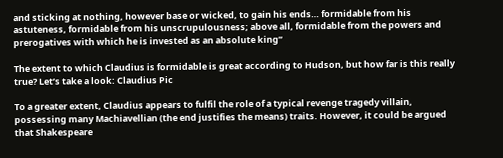and sticking at nothing, however base or wicked, to gain his ends… formidable from his astuteness, formidable from his unscrupulousness; above all, formidable from the powers and prerogatives with which he is invested as an absolute king”

The extent to which Claudius is formidable is great according to Hudson, but how far is this really true? Let’s take a look: Claudius Pic

To a greater extent, Claudius appears to fulfil the role of a typical revenge tragedy villain, possessing many Machiavellian (the end justifies the means) traits. However, it could be argued that Shakespeare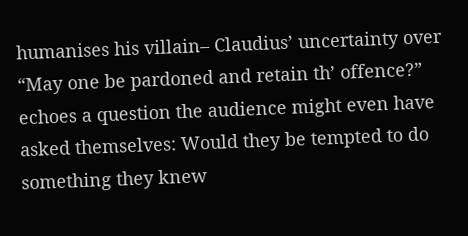humanises his villain– Claudius’ uncertainty over “May one be pardoned and retain th’ offence?” echoes a question the audience might even have asked themselves: Would they be tempted to do something they knew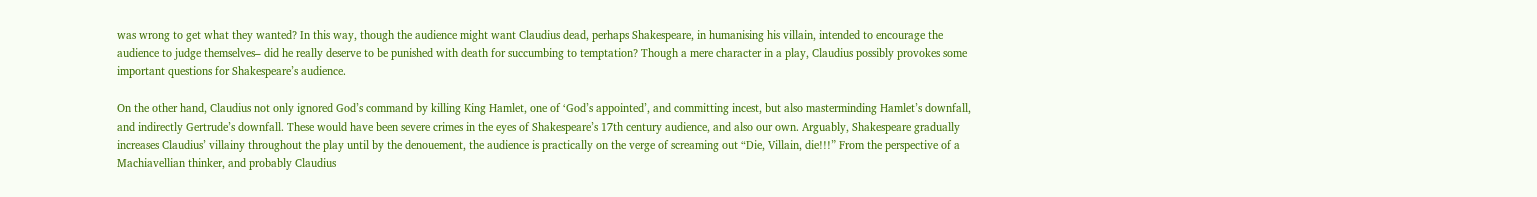was wrong to get what they wanted? In this way, though the audience might want Claudius dead, perhaps Shakespeare, in humanising his villain, intended to encourage the audience to judge themselves– did he really deserve to be punished with death for succumbing to temptation? Though a mere character in a play, Claudius possibly provokes some important questions for Shakespeare’s audience.

On the other hand, Claudius not only ignored God’s command by killing King Hamlet, one of ‘God’s appointed’, and committing incest, but also masterminding Hamlet’s downfall, and indirectly Gertrude’s downfall. These would have been severe crimes in the eyes of Shakespeare’s 17th century audience, and also our own. Arguably, Shakespeare gradually increases Claudius’ villainy throughout the play until by the denouement, the audience is practically on the verge of screaming out “Die, Villain, die!!!” From the perspective of a Machiavellian thinker, and probably Claudius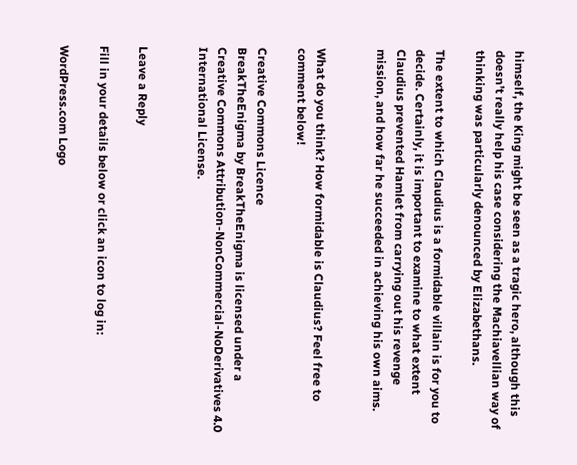himself, the King might be seen as a tragic hero, although this doesn’t really help his case considering the Machiavellian way of thinking was particularly denounced by Elizabethans.

The extent to which Claudius is a formidable villain is for you to decide. Certainly, it is important to examine to what extent Claudius prevented Hamlet from carrying out his revenge mission, and how far he succeeded in achieving his own aims.


What do you think? How formidable is Claudius? Feel free to comment below!

Creative Commons Licence
BreakTheEnigma by BreakTheEnigma is licensed under a Creative Commons Attribution-NonCommercial-NoDerivatives 4.0 International License.


Leave a Reply

Fill in your details below or click an icon to log in:

WordPress.com Logo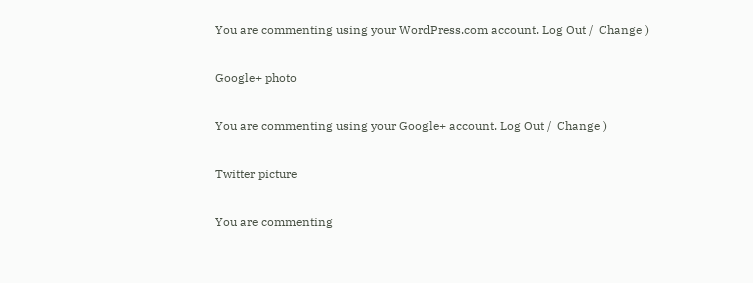You are commenting using your WordPress.com account. Log Out /  Change )

Google+ photo

You are commenting using your Google+ account. Log Out /  Change )

Twitter picture

You are commenting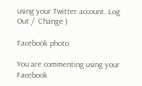using your Twitter account. Log Out /  Change )

Facebook photo

You are commenting using your Facebook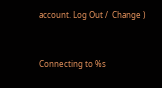account. Log Out /  Change )


Connecting to %s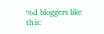%d bloggers like this: